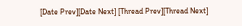[Date Prev][Date Next] [Thread Prev][Thread Next]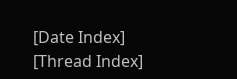[Date Index] [Thread Index]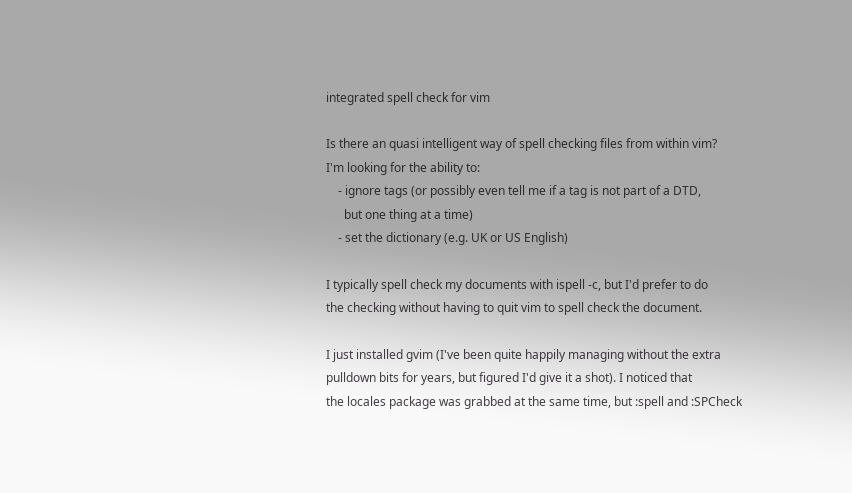integrated spell check for vim

Is there an quasi intelligent way of spell checking files from within vim?
I'm looking for the ability to:
    - ignore tags (or possibly even tell me if a tag is not part of a DTD,
      but one thing at a time)
    - set the dictionary (e.g. UK or US English)

I typically spell check my documents with ispell -c, but I'd prefer to do
the checking without having to quit vim to spell check the document.

I just installed gvim (I've been quite happily managing without the extra
pulldown bits for years, but figured I'd give it a shot). I noticed that
the locales package was grabbed at the same time, but :spell and :SPCheck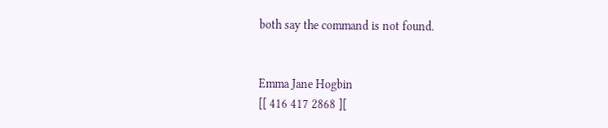both say the command is not found.


Emma Jane Hogbin
[[ 416 417 2868 ][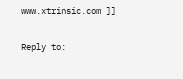www.xtrinsic.com ]]

Reply to: